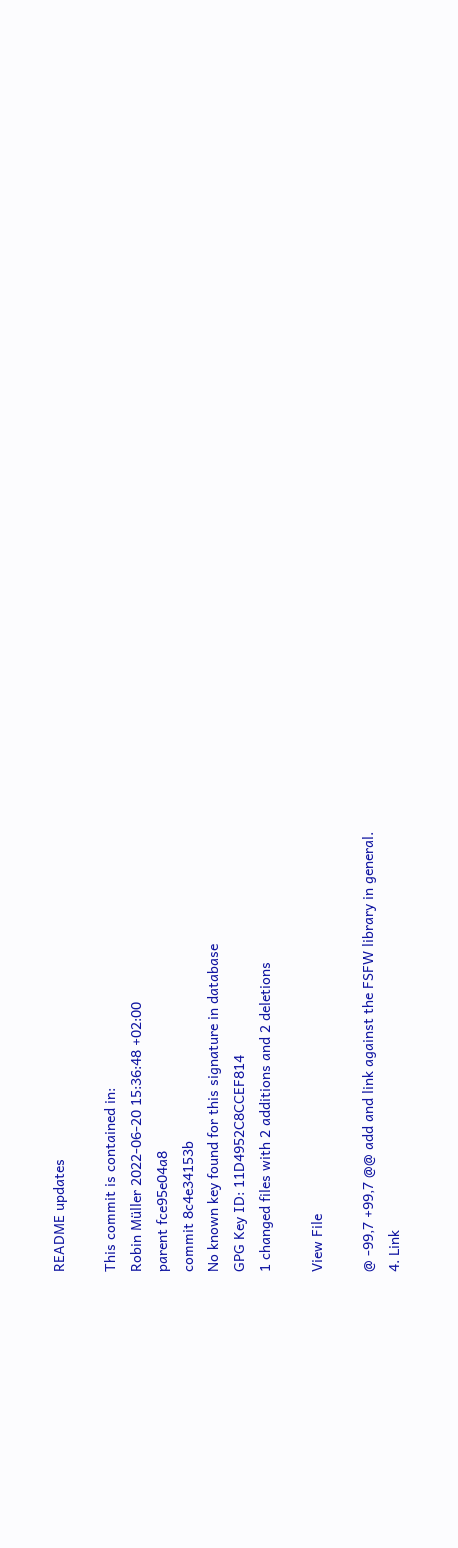README updates

This commit is contained in:
Robin Müller 2022-06-20 15:36:48 +02:00
parent fce95e04a8
commit 8c4e34153b
No known key found for this signature in database
GPG Key ID: 11D4952C8CCEF814
1 changed files with 2 additions and 2 deletions

View File

@ -99,7 +99,7 @@ add and link against the FSFW library in general.
4. Link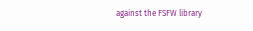against the FSFW library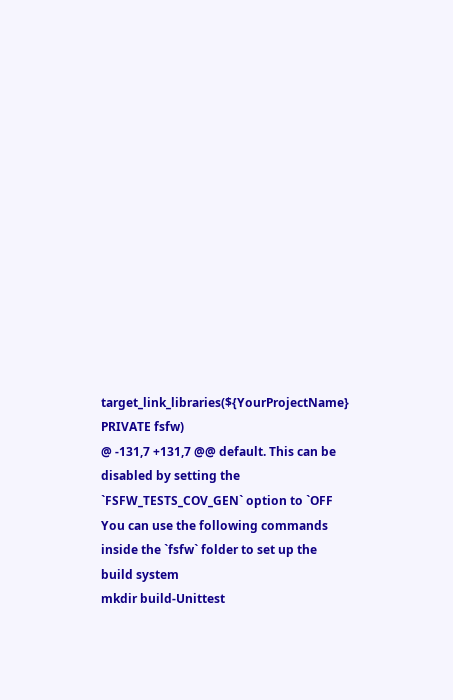target_link_libraries(${YourProjectName} PRIVATE fsfw)
@ -131,7 +131,7 @@ default. This can be disabled by setting the `FSFW_TESTS_COV_GEN` option to `OFF
You can use the following commands inside the `fsfw` folder to set up the build system
mkdir build-Unittest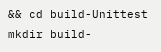&& cd build-Unittest
mkdir build-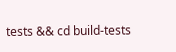tests && cd build-tests